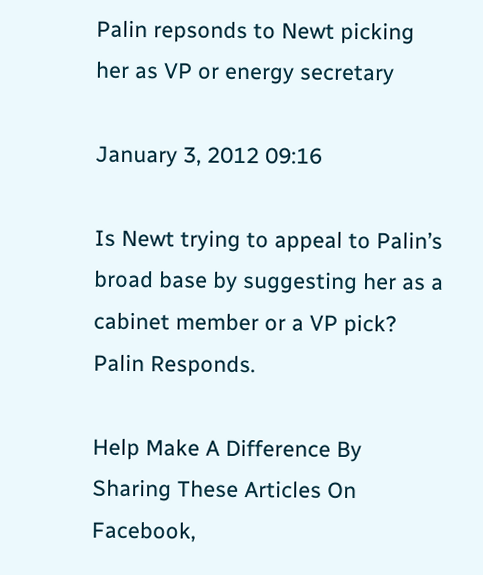Palin repsonds to Newt picking her as VP or energy secretary

January 3, 2012 09:16

Is Newt trying to appeal to Palin’s broad base by suggesting her as a cabinet member or a VP pick? Palin Responds.

Help Make A Difference By Sharing These Articles On Facebook,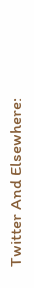Twitter And Elsewhere: